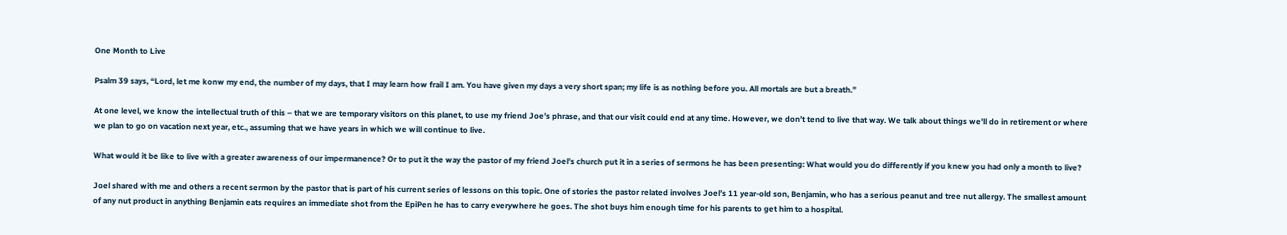One Month to Live

Psalm 39 says, “Lord, let me konw my end, the number of my days, that I may learn how frail I am. You have given my days a very short span; my life is as nothing before you. All mortals are but a breath.”

At one level, we know the intellectual truth of this – that we are temporary visitors on this planet, to use my friend Joe’s phrase, and that our visit could end at any time. However, we don’t tend to live that way. We talk about things we’ll do in retirement or where we plan to go on vacation next year, etc., assuming that we have years in which we will continue to live.

What would it be like to live with a greater awareness of our impermanence? Or to put it the way the pastor of my friend Joel’s church put it in a series of sermons he has been presenting: What would you do differently if you knew you had only a month to live?

Joel shared with me and others a recent sermon by the pastor that is part of his current series of lessons on this topic. One of stories the pastor related involves Joel’s 11 year-old son, Benjamin, who has a serious peanut and tree nut allergy. The smallest amount of any nut product in anything Benjamin eats requires an immediate shot from the EpiPen he has to carry everywhere he goes. The shot buys him enough time for his parents to get him to a hospital.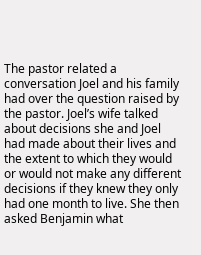The pastor related a conversation Joel and his family had over the question raised by the pastor. Joel’s wife talked about decisions she and Joel had made about their lives and the extent to which they would or would not make any different decisions if they knew they only had one month to live. She then asked Benjamin what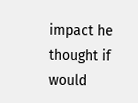impact he thought if would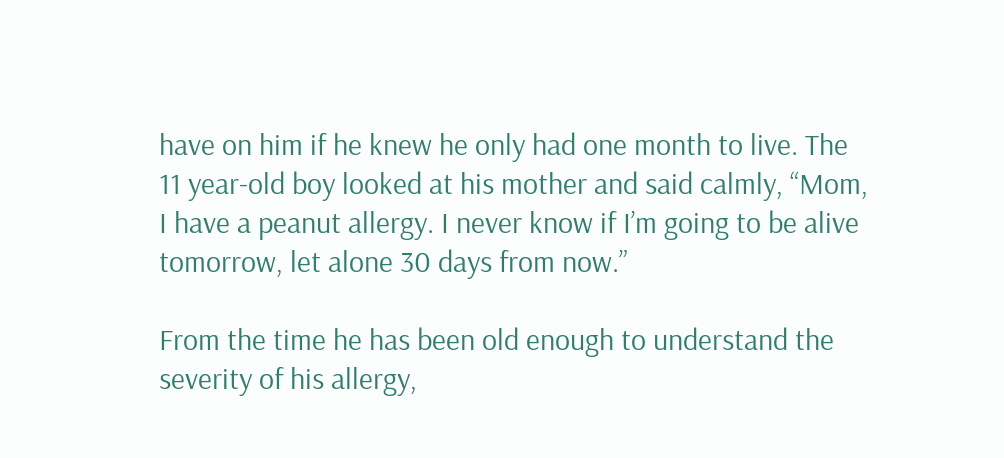have on him if he knew he only had one month to live. The 11 year-old boy looked at his mother and said calmly, “Mom, I have a peanut allergy. I never know if I’m going to be alive tomorrow, let alone 30 days from now.”

From the time he has been old enough to understand the severity of his allergy,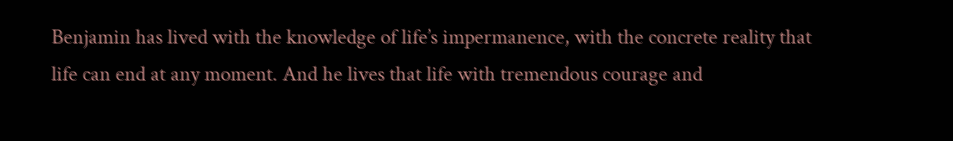Benjamin has lived with the knowledge of life’s impermanence, with the concrete reality that life can end at any moment. And he lives that life with tremendous courage and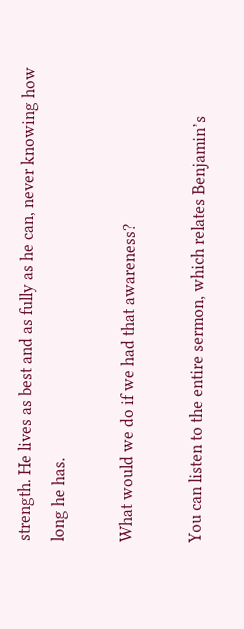strength. He lives as best and as fully as he can, never knowing how long he has.

What would we do if we had that awareness?

You can listen to the entire sermon, which relates Benjamin’s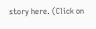story here. (Click on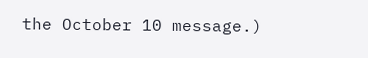the October 10 message.)